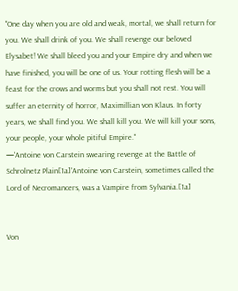"One day when you are old and weak, mortal, we shall return for you. We shall drink of you. We shall revenge our beloved Elysabet! We shall bleed you and your Empire dry and when we have finished, you will be one of us. Your rotting flesh will be a feast for the crows and worms but you shall not rest. You will suffer an eternity of horror, Maximillian von Klaus. In forty years, we shall find you. We shall kill you. We will kill your sons, your people, your whole pitiful Empire."
—'Antoine von Carstein swearing revenge at the Battle of Schrolnetz Plain[1a]'Antoine von Carstein, sometimes called the Lord of Necromancers, was a Vampire from Sylvania.[1a]


Von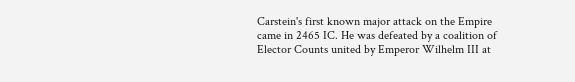Carstein's first known major attack on the Empire came in 2465 IC. He was defeated by a coalition of Elector Counts united by Emperor Wilhelm III at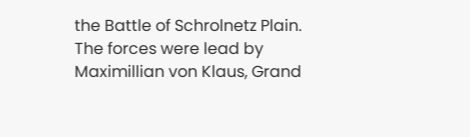the Battle of Schrolnetz Plain. The forces were lead by Maximillian von Klaus, Grand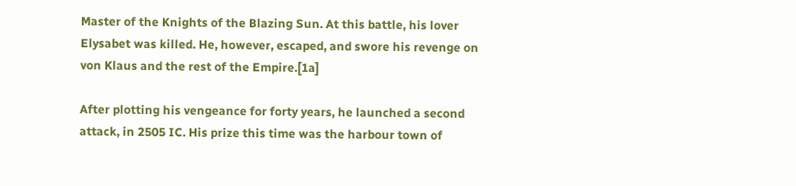Master of the Knights of the Blazing Sun. At this battle, his lover Elysabet was killed. He, however, escaped, and swore his revenge on von Klaus and the rest of the Empire.[1a]

After plotting his vengeance for forty years, he launched a second attack, in 2505 IC. His prize this time was the harbour town of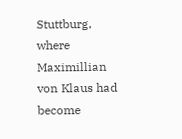Stuttburg, where Maximillian von Klaus had become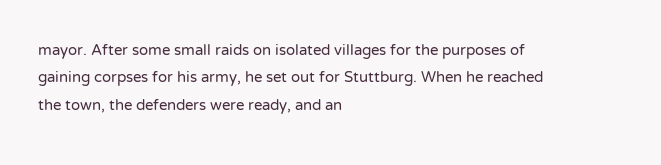mayor. After some small raids on isolated villages for the purposes of gaining corpses for his army, he set out for Stuttburg. When he reached the town, the defenders were ready, and an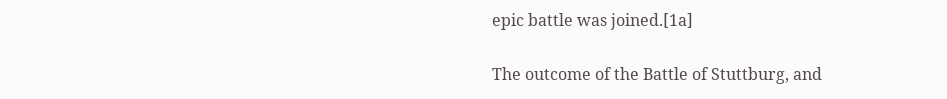epic battle was joined.[1a]

The outcome of the Battle of Stuttburg, and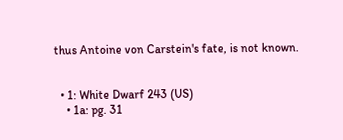thus Antoine von Carstein's fate, is not known.


  • 1: White Dwarf 243 (US)
    • 1a: pg. 31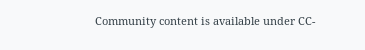Community content is available under CC-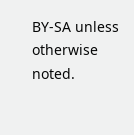BY-SA unless otherwise noted.